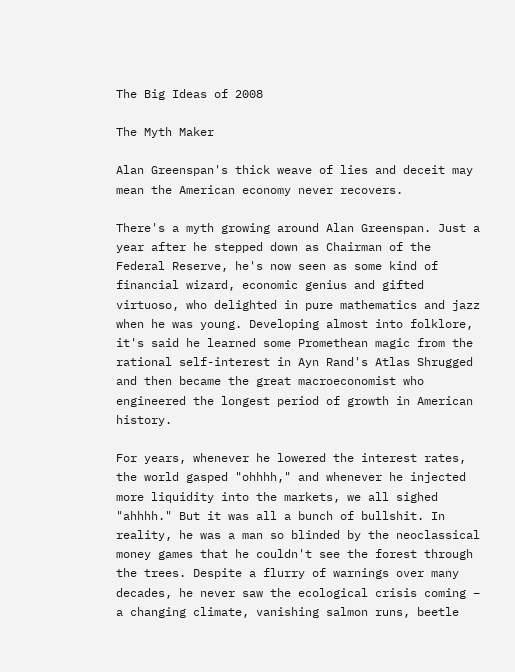The Big Ideas of 2008

The Myth Maker

Alan Greenspan's thick weave of lies and deceit may mean the American economy never recovers.

There's a myth growing around Alan Greenspan. Just a year after he stepped down as Chairman of the Federal Reserve, he's now seen as some kind of financial wizard, economic genius and gifted virtuoso, who delighted in pure mathematics and jazz when he was young. Developing almost into folklore, it's said he learned some Promethean magic from the rational self-interest in Ayn Rand's Atlas Shrugged and then became the great macroeconomist who engineered the longest period of growth in American history.

For years, whenever he lowered the interest rates, the world gasped "ohhhh," and whenever he injected more liquidity into the markets, we all sighed "ahhhh." But it was all a bunch of bullshit. In reality, he was a man so blinded by the neoclassical money games that he couldn't see the forest through the trees. Despite a flurry of warnings over many decades, he never saw the ecological crisis coming – a changing climate, vanishing salmon runs, beetle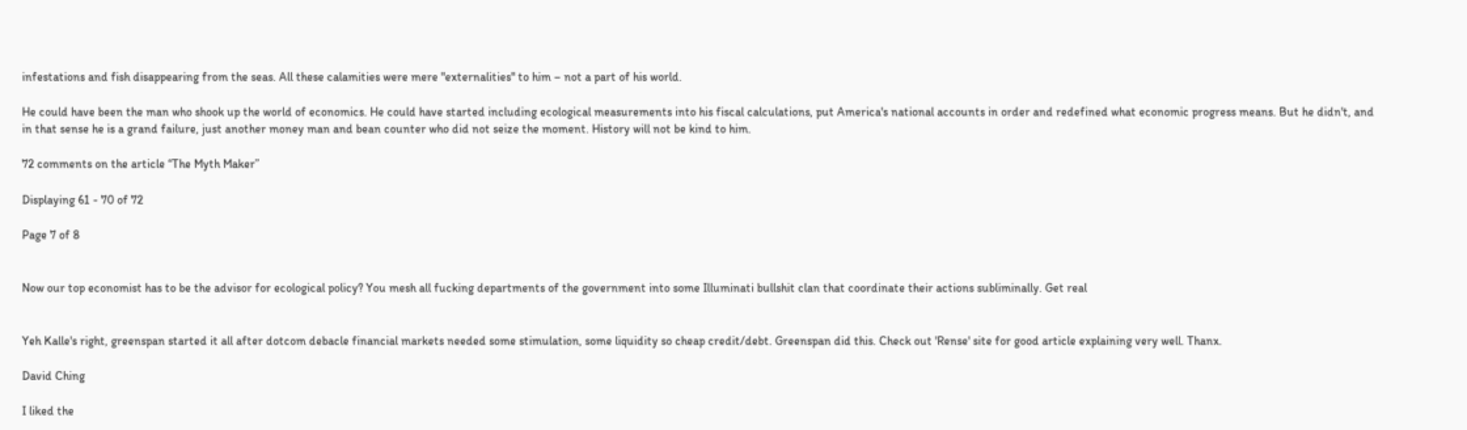infestations and fish disappearing from the seas. All these calamities were mere "externalities" to him – not a part of his world.

He could have been the man who shook up the world of economics. He could have started including ecological measurements into his fiscal calculations, put America's national accounts in order and redefined what economic progress means. But he didn't, and in that sense he is a grand failure, just another money man and bean counter who did not seize the moment. History will not be kind to him.

72 comments on the article “The Myth Maker”

Displaying 61 - 70 of 72

Page 7 of 8


Now our top economist has to be the advisor for ecological policy? You mesh all fucking departments of the government into some Illuminati bullshit clan that coordinate their actions subliminally. Get real


Yeh Kalle's right, greenspan started it all after dotcom debacle financial markets needed some stimulation, some liquidity so cheap credit/debt. Greenspan did this. Check out 'Rense' site for good article explaining very well. Thanx.

David Ching

I liked the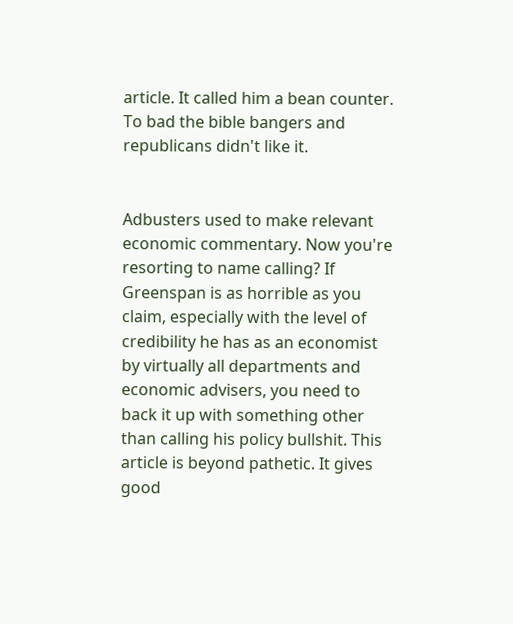article. It called him a bean counter. To bad the bible bangers and republicans didn't like it.


Adbusters used to make relevant economic commentary. Now you're resorting to name calling? If Greenspan is as horrible as you claim, especially with the level of credibility he has as an economist by virtually all departments and economic advisers, you need to back it up with something other than calling his policy bullshit. This article is beyond pathetic. It gives good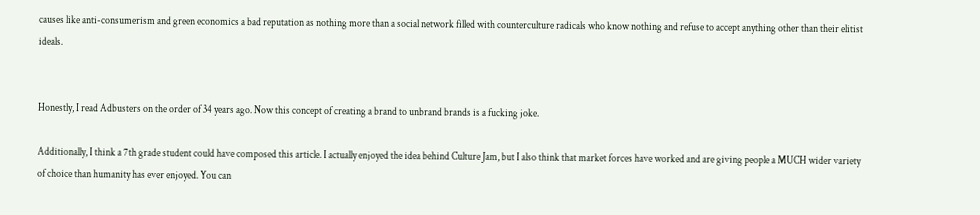causes like anti-consumerism and green economics a bad reputation as nothing more than a social network filled with counterculture radicals who know nothing and refuse to accept anything other than their elitist ideals.


Honestly, I read Adbusters on the order of 34 years ago. Now this concept of creating a brand to unbrand brands is a fucking joke.

Additionally, I think a 7th grade student could have composed this article. I actually enjoyed the idea behind Culture Jam, but I also think that market forces have worked and are giving people a MUCH wider variety of choice than humanity has ever enjoyed. You can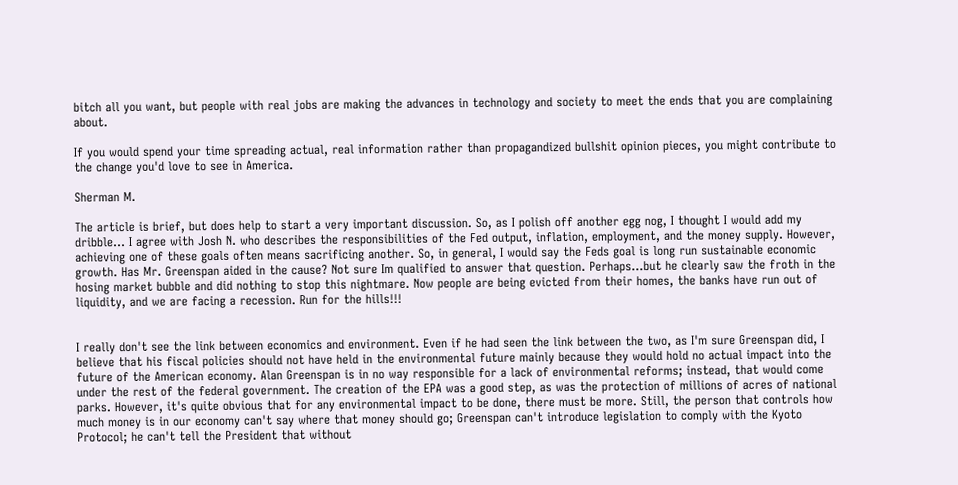bitch all you want, but people with real jobs are making the advances in technology and society to meet the ends that you are complaining about.

If you would spend your time spreading actual, real information rather than propagandized bullshit opinion pieces, you might contribute to the change you'd love to see in America.

Sherman M.

The article is brief, but does help to start a very important discussion. So, as I polish off another egg nog, I thought I would add my dribble... I agree with Josh N. who describes the responsibilities of the Fed output, inflation, employment, and the money supply. However, achieving one of these goals often means sacrificing another. So, in general, I would say the Feds goal is long run sustainable economic growth. Has Mr. Greenspan aided in the cause? Not sure Im qualified to answer that question. Perhaps...but he clearly saw the froth in the hosing market bubble and did nothing to stop this nightmare. Now people are being evicted from their homes, the banks have run out of liquidity, and we are facing a recession. Run for the hills!!!


I really don't see the link between economics and environment. Even if he had seen the link between the two, as I'm sure Greenspan did, I believe that his fiscal policies should not have held in the environmental future mainly because they would hold no actual impact into the future of the American economy. Alan Greenspan is in no way responsible for a lack of environmental reforms; instead, that would come under the rest of the federal government. The creation of the EPA was a good step, as was the protection of millions of acres of national parks. However, it's quite obvious that for any environmental impact to be done, there must be more. Still, the person that controls how much money is in our economy can't say where that money should go; Greenspan can't introduce legislation to comply with the Kyoto Protocol; he can't tell the President that without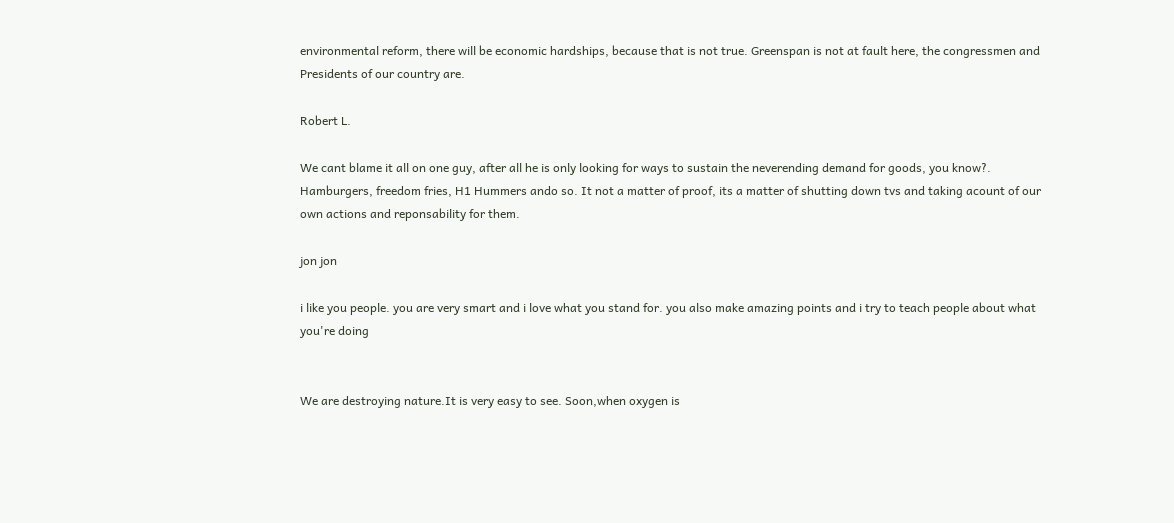environmental reform, there will be economic hardships, because that is not true. Greenspan is not at fault here, the congressmen and Presidents of our country are.

Robert L.

We cant blame it all on one guy, after all he is only looking for ways to sustain the neverending demand for goods, you know?. Hamburgers, freedom fries, H1 Hummers ando so. It not a matter of proof, its a matter of shutting down tvs and taking acount of our own actions and reponsability for them.

jon jon

i like you people. you are very smart and i love what you stand for. you also make amazing points and i try to teach people about what you're doing


We are destroying nature.It is very easy to see. Soon,when oxygen is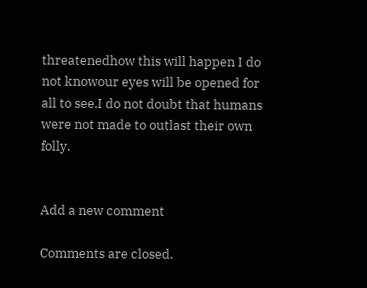threatenedhow this will happen I do not knowour eyes will be opened for all to see.I do not doubt that humans were not made to outlast their own folly.


Add a new comment

Comments are closed.